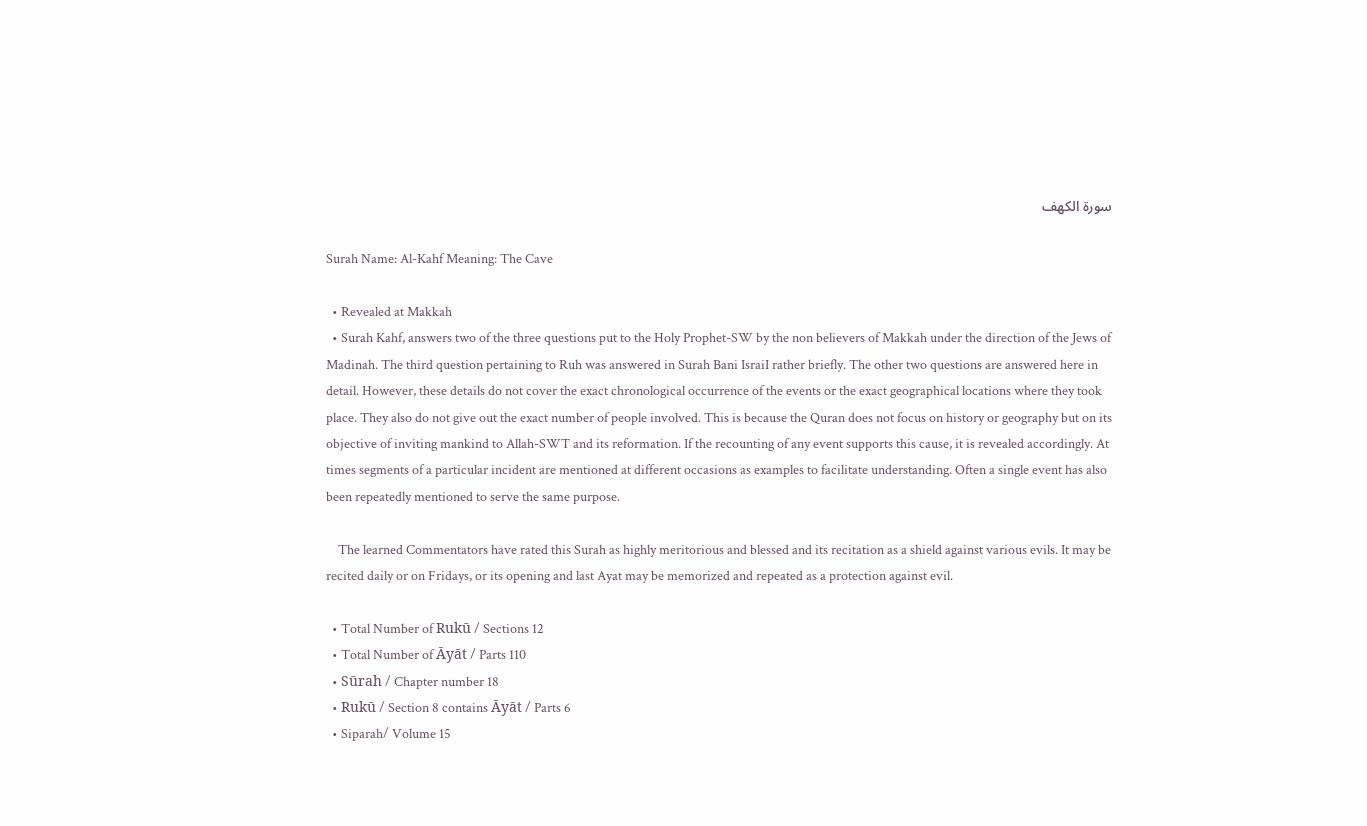سورة الكهف

Surah Name: Al-Kahf Meaning: The Cave

  • Revealed at Makkah
  • Surah Kahf, answers two of the three questions put to the Holy Prophet-SW by the non believers of Makkah under the direction of the Jews of Madinah. The third question pertaining to Ruh was answered in Surah Bani IsraiI rather briefly. The other two questions are answered here in detail. However, these details do not cover the exact chronological occurrence of the events or the exact geographical locations where they took place. They also do not give out the exact number of people involved. This is because the Quran does not focus on history or geography but on its objective of inviting mankind to Allah-SWT and its reformation. If the recounting of any event supports this cause, it is revealed accordingly. At times segments of a particular incident are mentioned at different occasions as examples to facilitate understanding. Often a single event has also been repeatedly mentioned to serve the same purpose.

    The learned Commentators have rated this Surah as highly meritorious and blessed and its recitation as a shield against various evils. It may be recited daily or on Fridays, or its opening and last Ayat may be memorized and repeated as a protection against evil.

  • Total Number of Rukū / Sections 12
  • Total Number of Āyāt / Parts 110
  • Sūrah / Chapter number 18
  • Rukū / Section 8 contains Āyāt / Parts 6
  • Siparah/ Volume 15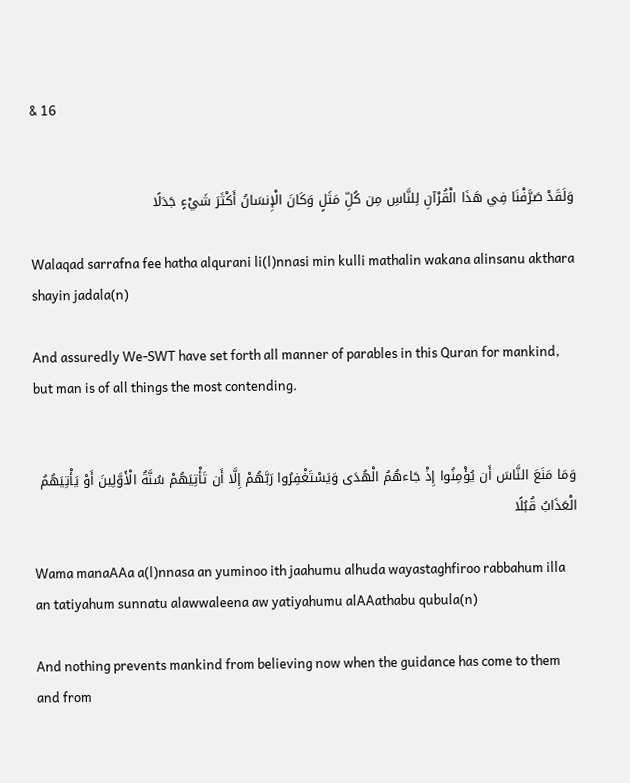& 16


وَلَقَدْ صَرَّفْنَا فِي هَذَا الْقُرْآنِ لِلنَّاسِ مِن كُلِّ مَثَلٍ وَكَانَ الْإِنسَانُ أَكْثَرَ شَيْءٍ جَدَلًا

Walaqad sarrafna fee hatha alqurani li(l)nnasi min kulli mathalin wakana alinsanu akthara shayin jadala(n)

And assuredly We-SWT have set forth all manner of parables in this Quran for mankind, but man is of all things the most contending.


وَمَا مَنَعَ النَّاسَ أَن يُؤْمِنُوا إِذْ جَاءهُمُ الْهُدَى وَيَسْتَغْفِرُوا رَبَّهُمْ إِلَّا أَن تَأْتِيَهُمْ سُنَّةُ الْأَوَّلِينَ أَوْ يَأْتِيَهُمُ الْعَذَابُ قُبُلًا

Wama manaAAa a(l)nnasa an yuminoo ith jaahumu alhuda wayastaghfiroo rabbahum illa an tatiyahum sunnatu alawwaleena aw yatiyahumu alAAathabu qubula(n)

And nothing prevents mankind from believing now when the guidance has come to them and from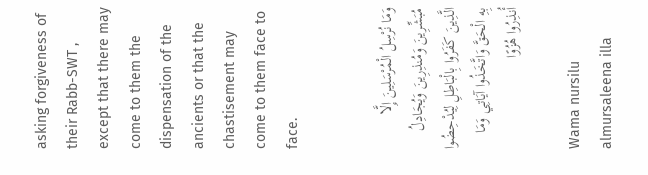asking forgiveness of their Rabb-SWT , except that there may come to them the dispensation of the ancients or that the chastisement may come to them face to face.


وَمَا نُرْسِلُ الْمُرْسَلِينَ إِلَّا مُبَشِّرِينَ وَمُنذِرِينَ وَيُجَادِلُ الَّذِينَ كَفَرُوا بِالْبَاطِلِ لِيُدْحِضُوا بِهِ الْحَقَّ وَاتَّخَذُوا آيَاتِي وَمَا أُنذِرُوا هُزُوًا

Wama nursilu almursaleena illa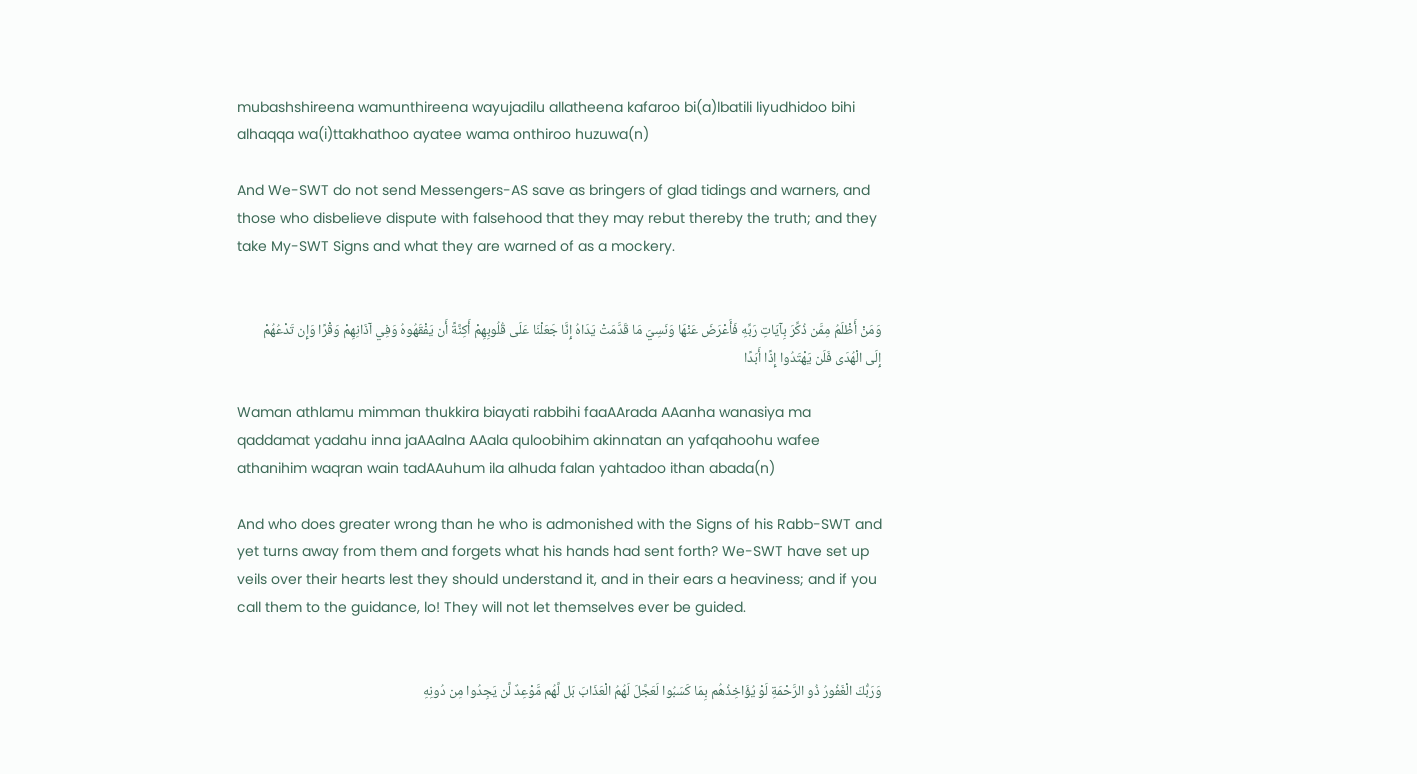mubashshireena wamunthireena wayujadilu allatheena kafaroo bi(a)lbatili liyudhidoo bihi alhaqqa wa(i)ttakhathoo ayatee wama onthiroo huzuwa(n)

And We-SWT do not send Messengers-AS save as bringers of glad tidings and warners, and those who disbelieve dispute with falsehood that they may rebut thereby the truth; and they take My-SWT Signs and what they are warned of as a mockery.


وَمَنْ أَظْلَمُ مِمَّن ذُكِّرَ بِآيَاتِ رَبِّهِ فَأَعْرَضَ عَنْهَا وَنَسِيَ مَا قَدَّمَتْ يَدَاهُ إِنَّا جَعَلْنَا عَلَى قُلُوبِهِمْ أَكِنَّةً أَن يَفْقَهُوهُ وَفِي آذَانِهِمْ وَقْرًا وَإِن تَدْعُهُمْ إِلَى الْهُدَى فَلَن يَهْتَدُوا إِذًا أَبَدًا

Waman athlamu mimman thukkira biayati rabbihi faaAArada AAanha wanasiya ma qaddamat yadahu inna jaAAalna AAala quloobihim akinnatan an yafqahoohu wafee athanihim waqran wain tadAAuhum ila alhuda falan yahtadoo ithan abada(n)

And who does greater wrong than he who is admonished with the Signs of his Rabb-SWT and yet turns away from them and forgets what his hands had sent forth? We-SWT have set up veils over their hearts lest they should understand it, and in their ears a heaviness; and if you call them to the guidance, lo! They will not let themselves ever be guided.


وَرَبُّكَ الْغَفُورُ ذُو الرَّحْمَةِ لَوْ يُؤَاخِذُهُم بِمَا كَسَبُوا لَعَجَّلَ لَهُمُ الْعَذَابَ بَل لَّهُم مَّوْعِدٌ لَّن يَجِدُوا مِن دُونِهِ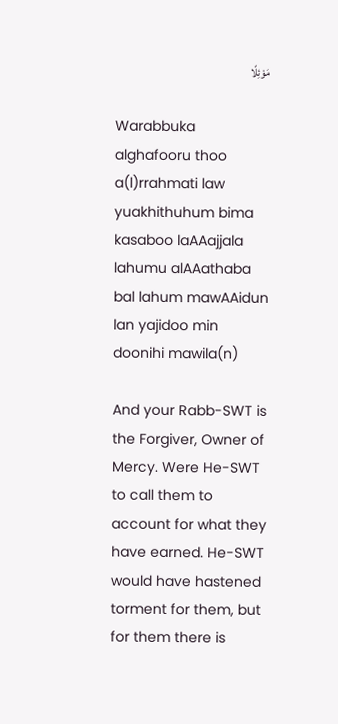مَوْئِلًا

Warabbuka alghafooru thoo a(l)rrahmati law yuakhithuhum bima kasaboo laAAajjala lahumu alAAathaba bal lahum mawAAidun lan yajidoo min doonihi mawila(n)

And your Rabb-SWT is the Forgiver, Owner of Mercy. Were He-SWT to call them to account for what they have earned. He-SWT would have hastened torment for them, but for them there is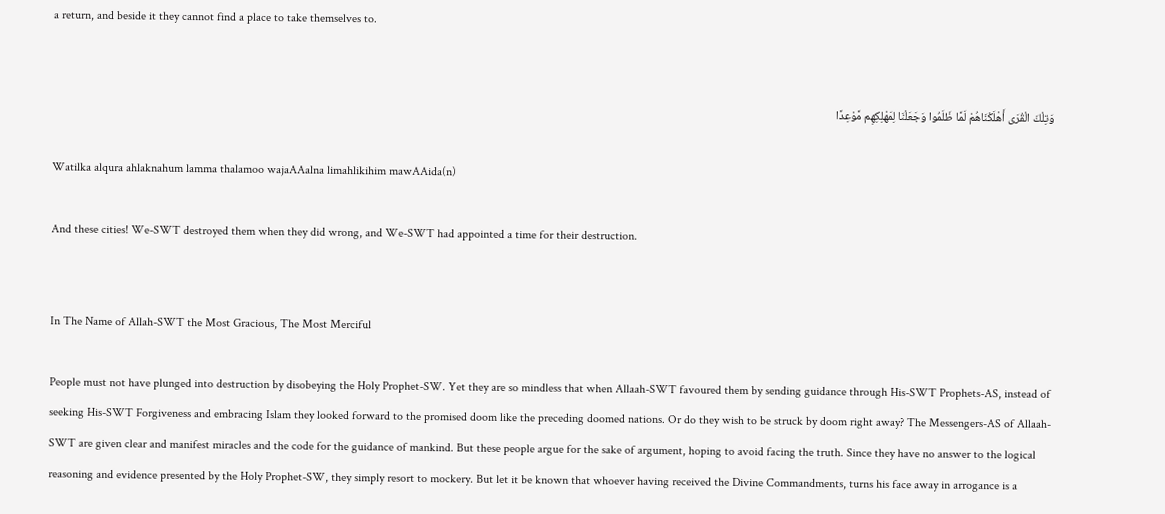a return, and beside it they cannot find a place to take themselves to.


وَتِلْكَ الْقُرَى أَهْلَكْنَاهُمْ لَمَّا ظَلَمُوا وَجَعَلْنَا لِمَهْلِكِهِم مَّوْعِدًا

Watilka alqura ahlaknahum lamma thalamoo wajaAAalna limahlikihim mawAAida(n)

And these cities! We-SWT destroyed them when they did wrong, and We-SWT had appointed a time for their destruction.


In The Name of Allah-SWT the Most Gracious, The Most Merciful

People must not have plunged into destruction by disobeying the Holy Prophet-SW. Yet they are so mindless that when Allaah-SWT favoured them by sending guidance through His-SWT Prophets-AS, instead of seeking His-SWT Forgiveness and embracing Islam they looked forward to the promised doom like the preceding doomed nations. Or do they wish to be struck by doom right away? The Messengers-AS of Allaah-SWT are given clear and manifest miracles and the code for the guidance of mankind. But these people argue for the sake of argument, hoping to avoid facing the truth. Since they have no answer to the logical reasoning and evidence presented by the Holy Prophet-SW, they simply resort to mockery. But let it be known that whoever having received the Divine Commandments, turns his face away in arrogance is a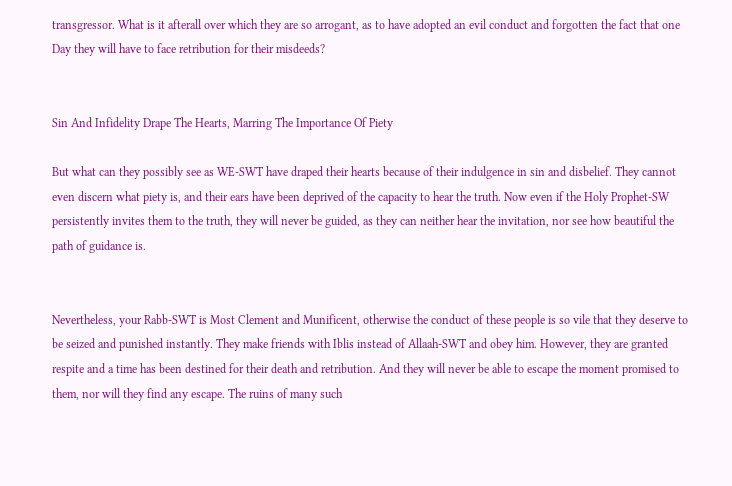transgressor. What is it afterall over which they are so arrogant, as to have adopted an evil conduct and forgotten the fact that one Day they will have to face retribution for their misdeeds?


Sin And Infidelity Drape The Hearts, Marring The Importance Of Piety

But what can they possibly see as WE-SWT have draped their hearts because of their indulgence in sin and disbelief. They cannot even discern what piety is, and their ears have been deprived of the capacity to hear the truth. Now even if the Holy Prophet-SW persistently invites them to the truth, they will never be guided, as they can neither hear the invitation, nor see how beautiful the path of guidance is.


Nevertheless, your Rabb-SWT is Most Clement and Munificent, otherwise the conduct of these people is so vile that they deserve to be seized and punished instantly. They make friends with Iblis instead of Allaah-SWT and obey him. However, they are granted respite and a time has been destined for their death and retribution. And they will never be able to escape the moment promised to them, nor will they find any escape. The ruins of many such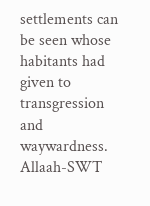settlements can be seen whose habitants had given to transgression and waywardness. Allaah-SWT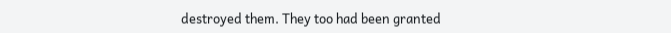destroyed them. They too had been granted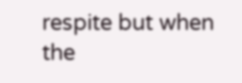respite but when the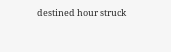destined hour struck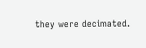they were decimated.